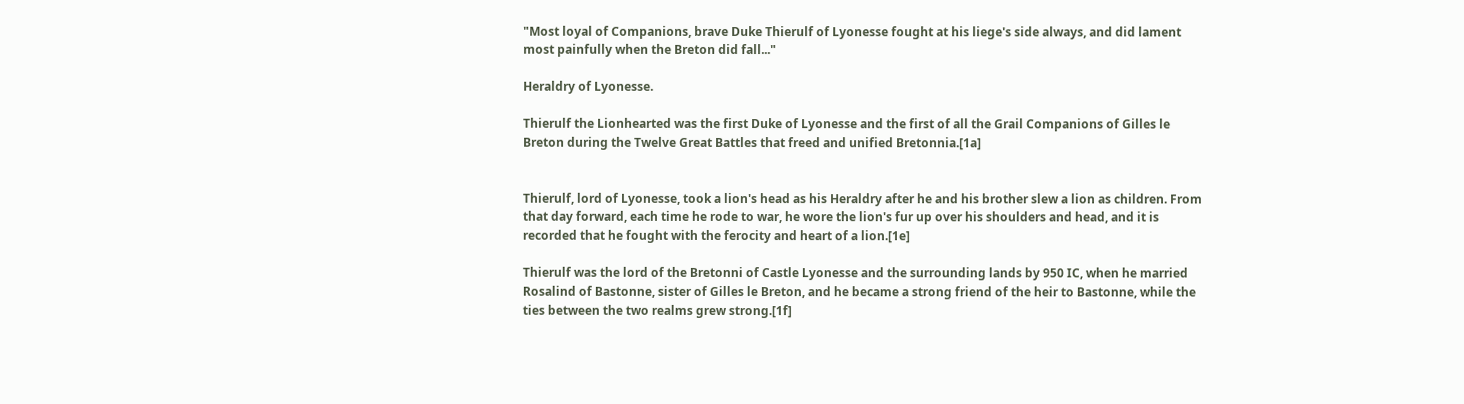"Most loyal of Companions, brave Duke Thierulf of Lyonesse fought at his liege's side always, and did lament most painfully when the Breton did fall..."

Heraldry of Lyonesse.

Thierulf the Lionhearted was the first Duke of Lyonesse and the first of all the Grail Companions of Gilles le Breton during the Twelve Great Battles that freed and unified Bretonnia.[1a]


Thierulf, lord of Lyonesse, took a lion's head as his Heraldry after he and his brother slew a lion as children. From that day forward, each time he rode to war, he wore the lion's fur up over his shoulders and head, and it is recorded that he fought with the ferocity and heart of a lion.[1e]

Thierulf was the lord of the Bretonni of Castle Lyonesse and the surrounding lands by 950 IC, when he married Rosalind of Bastonne, sister of Gilles le Breton, and he became a strong friend of the heir to Bastonne, while the ties between the two realms grew strong.[1f]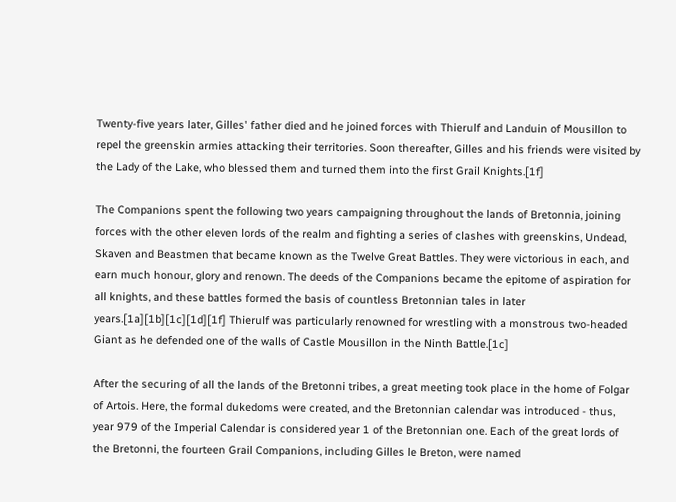Twenty-five years later, Gilles' father died and he joined forces with Thierulf and Landuin of Mousillon to repel the greenskin armies attacking their territories. Soon thereafter, Gilles and his friends were visited by the Lady of the Lake, who blessed them and turned them into the first Grail Knights.[1f]

The Companions spent the following two years campaigning throughout the lands of Bretonnia, joining forces with the other eleven lords of the realm and fighting a series of clashes with greenskins, Undead, Skaven and Beastmen that became known as the Twelve Great Battles. They were victorious in each, and earn much honour, glory and renown. The deeds of the Companions became the epitome of aspiration for all knights, and these battles formed the basis of countless Bretonnian tales in later years.[1a][1b][1c][1d][1f] Thierulf was particularly renowned for wrestling with a monstrous two-headed Giant as he defended one of the walls of Castle Mousillon in the Ninth Battle.[1c]

After the securing of all the lands of the Bretonni tribes, a great meeting took place in the home of Folgar of Artois. Here, the formal dukedoms were created, and the Bretonnian calendar was introduced - thus, year 979 of the Imperial Calendar is considered year 1 of the Bretonnian one. Each of the great lords of the Bretonni, the fourteen Grail Companions, including Gilles le Breton, were named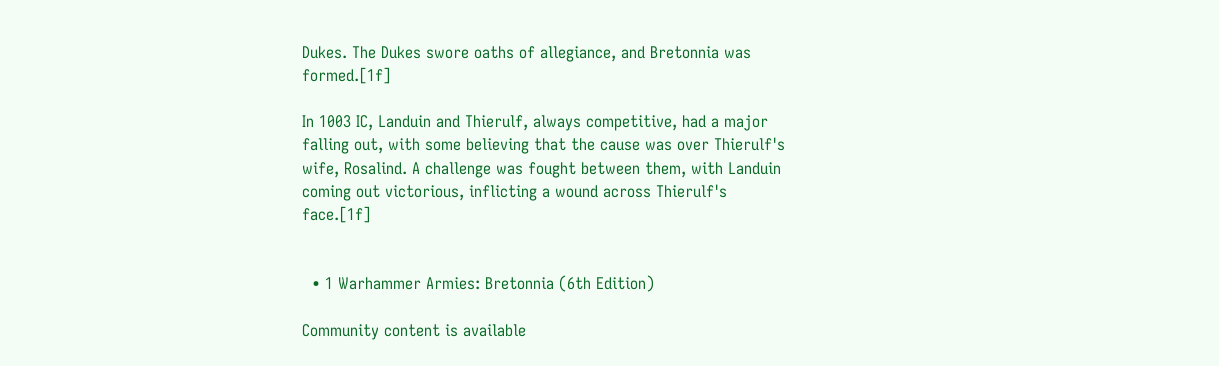Dukes. The Dukes swore oaths of allegiance, and Bretonnia was formed.[1f]

In 1003 IC, Landuin and Thierulf, always competitive, had a major falling out, with some believing that the cause was over Thierulf's wife, Rosalind. A challenge was fought between them, with Landuin coming out victorious, inflicting a wound across Thierulf's face.[1f]


  • 1 Warhammer Armies: Bretonnia (6th Edition)

Community content is available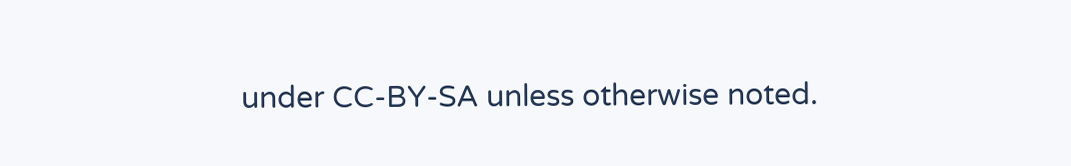under CC-BY-SA unless otherwise noted.